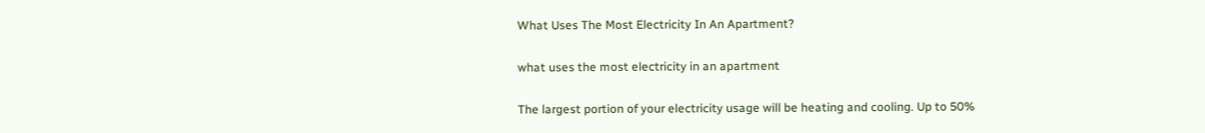What Uses The Most Electricity In An Apartment?

what uses the most electricity in an apartment

The largest portion of your electricity usage will be heating and cooling. Up to 50%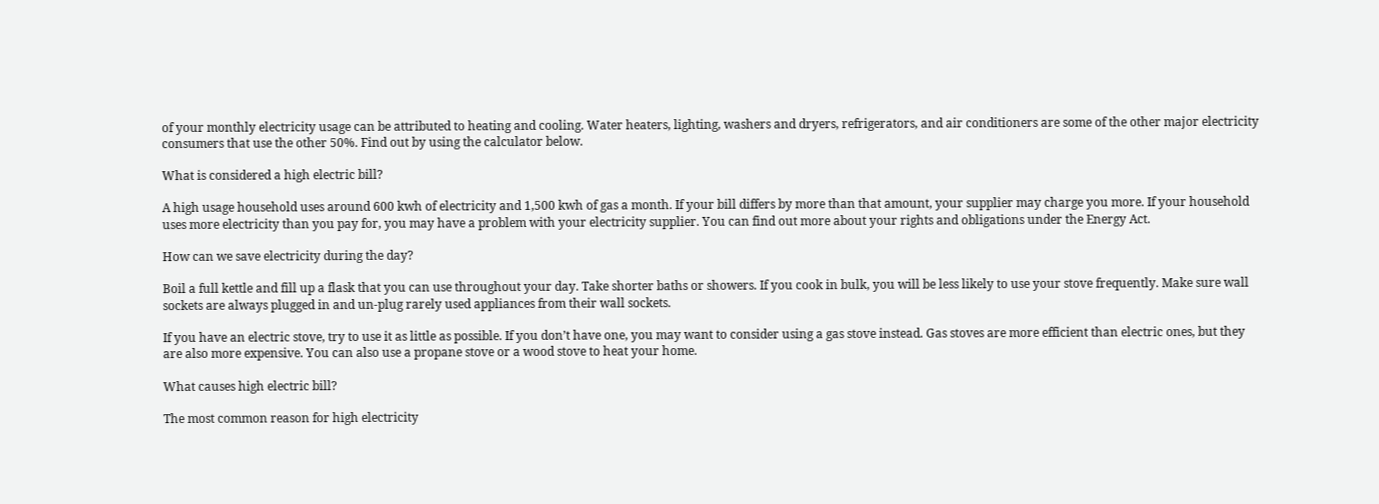of your monthly electricity usage can be attributed to heating and cooling. Water heaters, lighting, washers and dryers, refrigerators, and air conditioners are some of the other major electricity consumers that use the other 50%. Find out by using the calculator below.

What is considered a high electric bill?

A high usage household uses around 600 kwh of electricity and 1,500 kwh of gas a month. If your bill differs by more than that amount, your supplier may charge you more. If your household uses more electricity than you pay for, you may have a problem with your electricity supplier. You can find out more about your rights and obligations under the Energy Act.

How can we save electricity during the day?

Boil a full kettle and fill up a flask that you can use throughout your day. Take shorter baths or showers. If you cook in bulk, you will be less likely to use your stove frequently. Make sure wall sockets are always plugged in and un-plug rarely used appliances from their wall sockets.

If you have an electric stove, try to use it as little as possible. If you don’t have one, you may want to consider using a gas stove instead. Gas stoves are more efficient than electric ones, but they are also more expensive. You can also use a propane stove or a wood stove to heat your home.

What causes high electric bill?

The most common reason for high electricity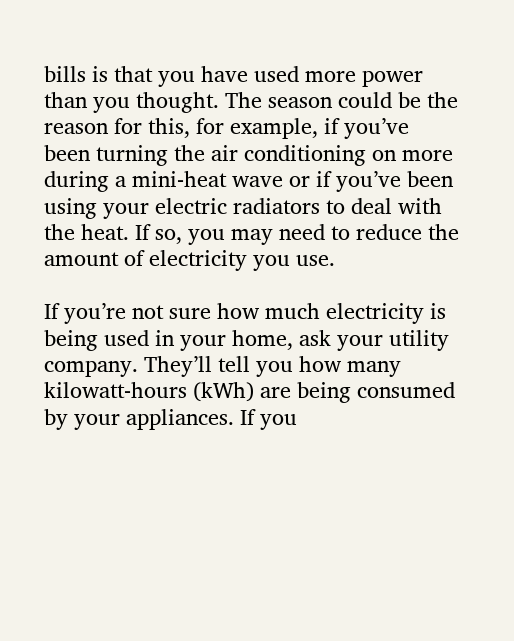bills is that you have used more power than you thought. The season could be the reason for this, for example, if you’ve been turning the air conditioning on more during a mini-heat wave or if you’ve been using your electric radiators to deal with the heat. If so, you may need to reduce the amount of electricity you use.

If you’re not sure how much electricity is being used in your home, ask your utility company. They’ll tell you how many kilowatt-hours (kWh) are being consumed by your appliances. If you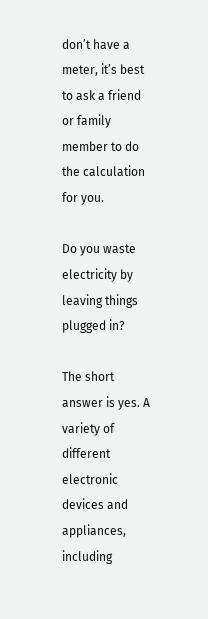don’t have a meter, it’s best to ask a friend or family member to do the calculation for you.

Do you waste electricity by leaving things plugged in?

The short answer is yes. A variety of different electronic devices and appliances, including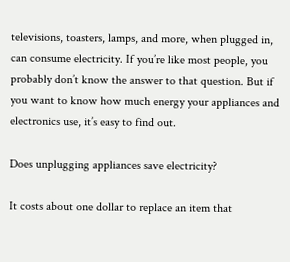televisions, toasters, lamps, and more, when plugged in, can consume electricity. If you’re like most people, you probably don’t know the answer to that question. But if you want to know how much energy your appliances and electronics use, it’s easy to find out.

Does unplugging appliances save electricity?

It costs about one dollar to replace an item that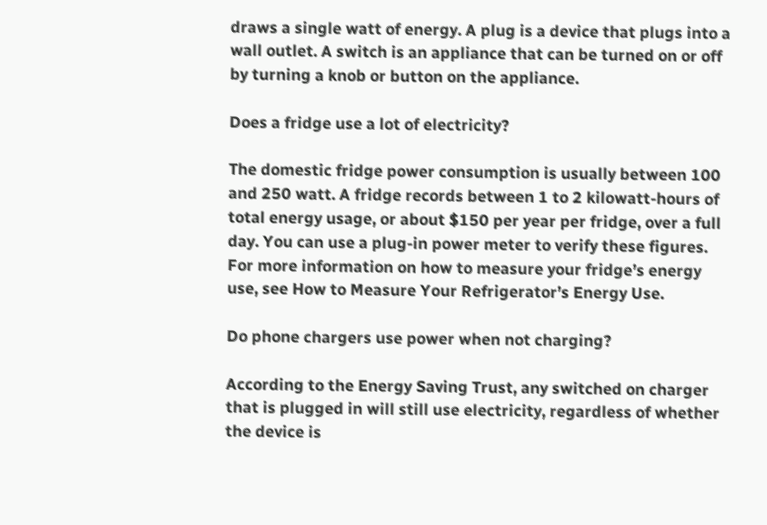draws a single watt of energy. A plug is a device that plugs into a wall outlet. A switch is an appliance that can be turned on or off by turning a knob or button on the appliance.

Does a fridge use a lot of electricity?

The domestic fridge power consumption is usually between 100 and 250 watt. A fridge records between 1 to 2 kilowatt-hours of total energy usage, or about $150 per year per fridge, over a full day. You can use a plug-in power meter to verify these figures. For more information on how to measure your fridge’s energy use, see How to Measure Your Refrigerator’s Energy Use.

Do phone chargers use power when not charging?

According to the Energy Saving Trust, any switched on charger that is plugged in will still use electricity, regardless of whether the device is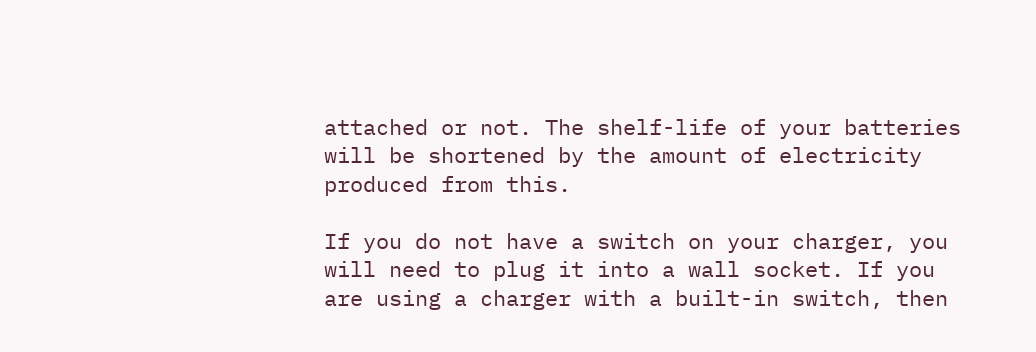attached or not. The shelf-life of your batteries will be shortened by the amount of electricity produced from this.

If you do not have a switch on your charger, you will need to plug it into a wall socket. If you are using a charger with a built-in switch, then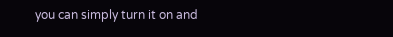you can simply turn it on and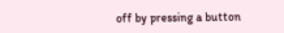off by pressing a button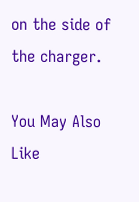on the side of the charger.

You May Also Like